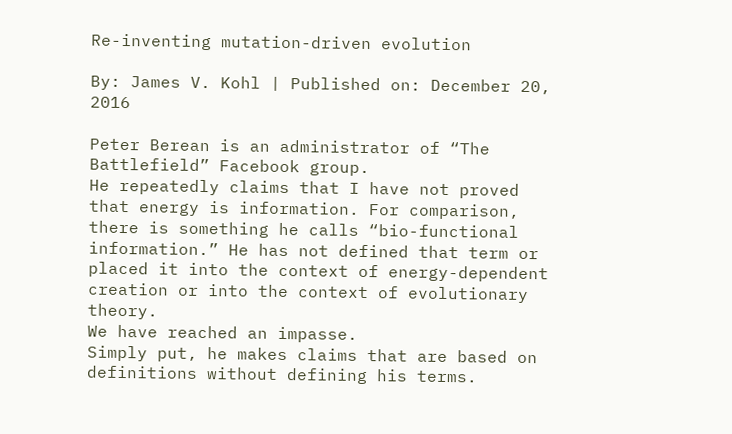Re-inventing mutation-driven evolution

By: James V. Kohl | Published on: December 20, 2016

Peter Berean is an administrator of “The Battlefield” Facebook group.
He repeatedly claims that I have not proved that energy is information. For comparison, there is something he calls “bio-functional information.” He has not defined that term or placed it into the context of energy-dependent creation or into the context of evolutionary theory.
We have reached an impasse.
Simply put, he makes claims that are based on definitions without defining his terms.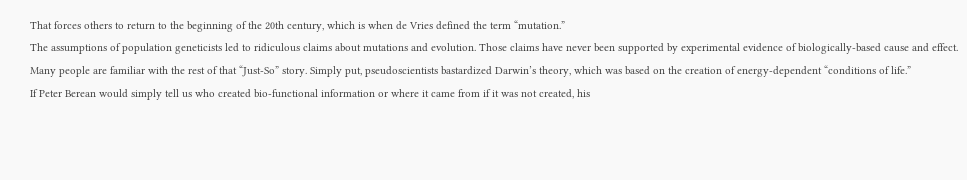That forces others to return to the beginning of the 20th century, which is when de Vries defined the term “mutation.”
The assumptions of population geneticists led to ridiculous claims about mutations and evolution. Those claims have never been supported by experimental evidence of biologically-based cause and effect.
Many people are familiar with the rest of that “Just-So” story. Simply put, pseudoscientists bastardized Darwin’s theory, which was based on the creation of energy-dependent “conditions of life.”
If Peter Berean would simply tell us who created bio-functional information or where it came from if it was not created, his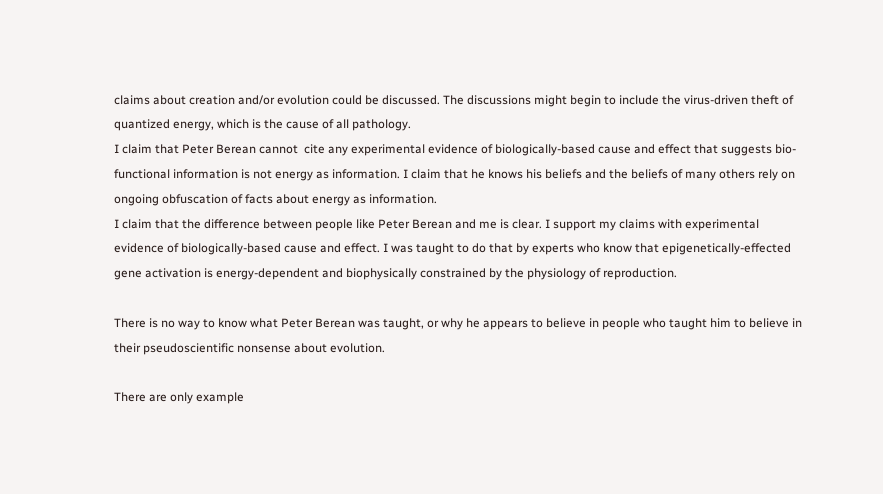claims about creation and/or evolution could be discussed. The discussions might begin to include the virus-driven theft of quantized energy, which is the cause of all pathology.
I claim that Peter Berean cannot  cite any experimental evidence of biologically-based cause and effect that suggests bio-functional information is not energy as information. I claim that he knows his beliefs and the beliefs of many others rely on ongoing obfuscation of facts about energy as information.
I claim that the difference between people like Peter Berean and me is clear. I support my claims with experimental evidence of biologically-based cause and effect. I was taught to do that by experts who know that epigenetically-effected gene activation is energy-dependent and biophysically constrained by the physiology of reproduction.

There is no way to know what Peter Berean was taught, or why he appears to believe in people who taught him to believe in their pseudoscientific nonsense about evolution.

There are only example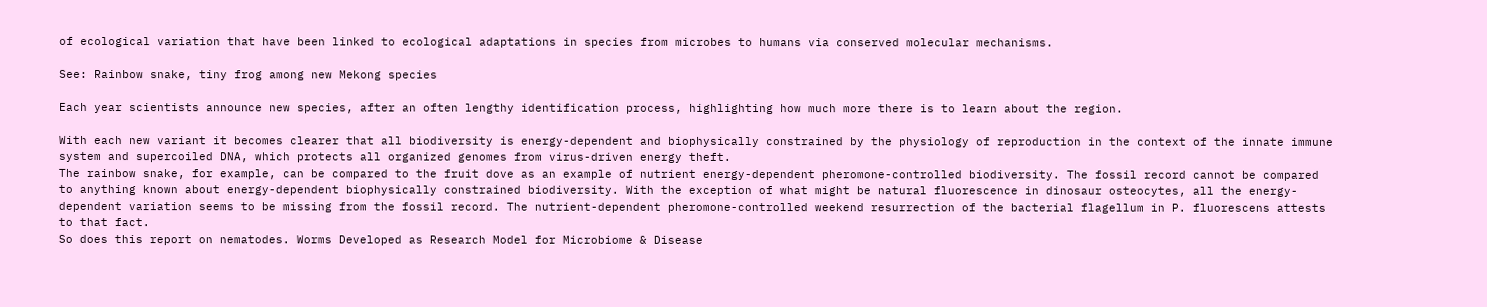of ecological variation that have been linked to ecological adaptations in species from microbes to humans via conserved molecular mechanisms.

See: Rainbow snake, tiny frog among new Mekong species

Each year scientists announce new species, after an often lengthy identification process, highlighting how much more there is to learn about the region.

With each new variant it becomes clearer that all biodiversity is energy-dependent and biophysically constrained by the physiology of reproduction in the context of the innate immune system and supercoiled DNA, which protects all organized genomes from virus-driven energy theft.
The rainbow snake, for example, can be compared to the fruit dove as an example of nutrient energy-dependent pheromone-controlled biodiversity. The fossil record cannot be compared to anything known about energy-dependent biophysically constrained biodiversity. With the exception of what might be natural fluorescence in dinosaur osteocytes, all the energy-dependent variation seems to be missing from the fossil record. The nutrient-dependent pheromone-controlled weekend resurrection of the bacterial flagellum in P. fluorescens attests to that fact.
So does this report on nematodes. Worms Developed as Research Model for Microbiome & Disease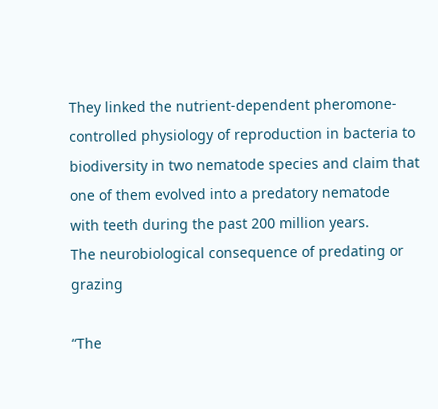They linked the nutrient-dependent pheromone-controlled physiology of reproduction in bacteria to biodiversity in two nematode species and claim that one of them evolved into a predatory nematode with teeth during the past 200 million years.
The neurobiological consequence of predating or grazing

“The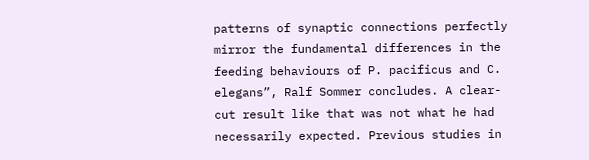patterns of synaptic connections perfectly mirror the fundamental differences in the feeding behaviours of P. pacificus and C. elegans”, Ralf Sommer concludes. A clear-cut result like that was not what he had necessarily expected. Previous studies in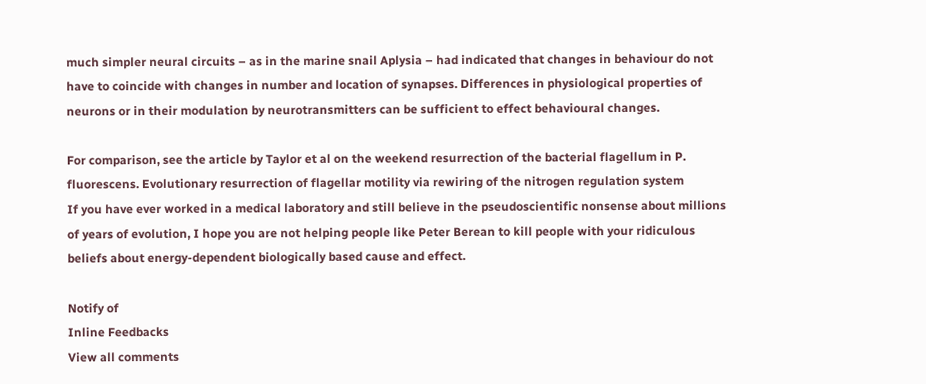much simpler neural circuits – as in the marine snail Aplysia – had indicated that changes in behaviour do not have to coincide with changes in number and location of synapses. Differences in physiological properties of neurons or in their modulation by neurotransmitters can be sufficient to effect behavioural changes.

For comparison, see the article by Taylor et al on the weekend resurrection of the bacterial flagellum in P. fluorescens. Evolutionary resurrection of flagellar motility via rewiring of the nitrogen regulation system
If you have ever worked in a medical laboratory and still believe in the pseudoscientific nonsense about millions of years of evolution, I hope you are not helping people like Peter Berean to kill people with your ridiculous beliefs about energy-dependent biologically based cause and effect.

Notify of
Inline Feedbacks
View all comments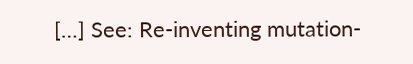[…] See: Re-inventing mutation-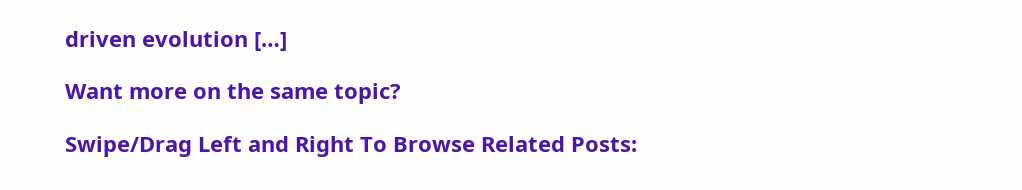driven evolution […]

Want more on the same topic?

Swipe/Drag Left and Right To Browse Related Posts: